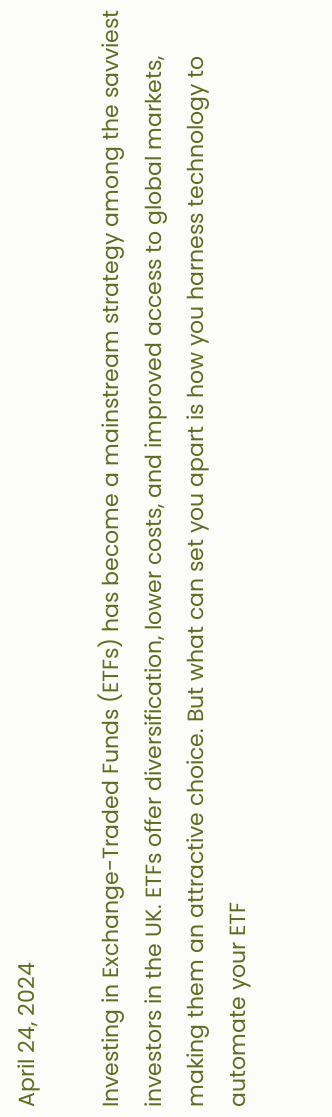April 24, 2024

Investing in Exchange-Traded Funds (ETFs) has become a mainstream strategy among the savviest investors in the UK. ETFs offer diversification, lower costs, and improved access to global markets, making them an attractive choice. But what can set you apart is how you harness technology to automate your ETF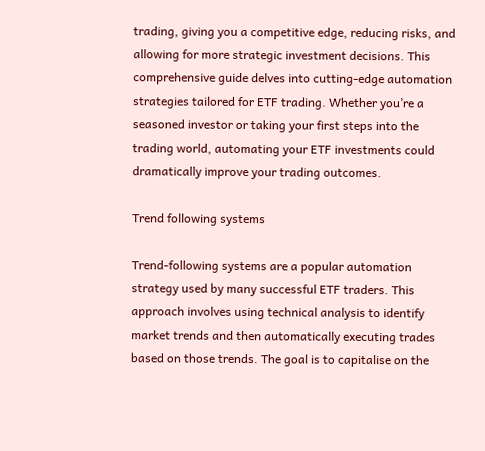trading, giving you a competitive edge, reducing risks, and allowing for more strategic investment decisions. This comprehensive guide delves into cutting-edge automation strategies tailored for ETF trading. Whether you’re a seasoned investor or taking your first steps into the trading world, automating your ETF investments could dramatically improve your trading outcomes.

Trend following systems

Trend-following systems are a popular automation strategy used by many successful ETF traders. This approach involves using technical analysis to identify market trends and then automatically executing trades based on those trends. The goal is to capitalise on the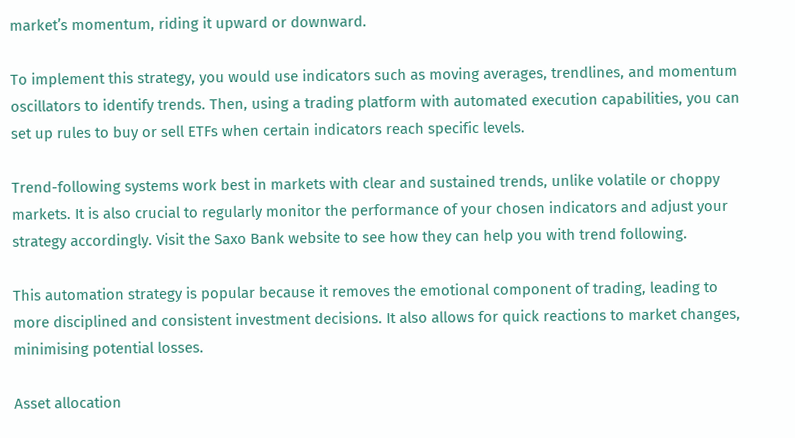market’s momentum, riding it upward or downward.

To implement this strategy, you would use indicators such as moving averages, trendlines, and momentum oscillators to identify trends. Then, using a trading platform with automated execution capabilities, you can set up rules to buy or sell ETFs when certain indicators reach specific levels.

Trend-following systems work best in markets with clear and sustained trends, unlike volatile or choppy markets. It is also crucial to regularly monitor the performance of your chosen indicators and adjust your strategy accordingly. Visit the Saxo Bank website to see how they can help you with trend following.

This automation strategy is popular because it removes the emotional component of trading, leading to more disciplined and consistent investment decisions. It also allows for quick reactions to market changes, minimising potential losses.

Asset allocation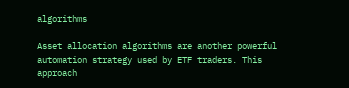algorithms

Asset allocation algorithms are another powerful automation strategy used by ETF traders. This approach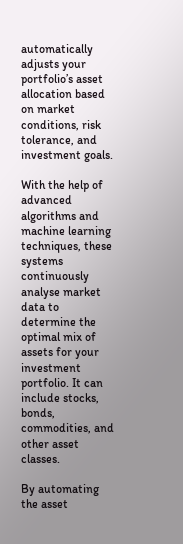automatically adjusts your portfolio’s asset allocation based on market conditions, risk tolerance, and investment goals.

With the help of advanced algorithms and machine learning techniques, these systems continuously analyse market data to determine the optimal mix of assets for your investment portfolio. It can include stocks, bonds, commodities, and other asset classes.

By automating the asset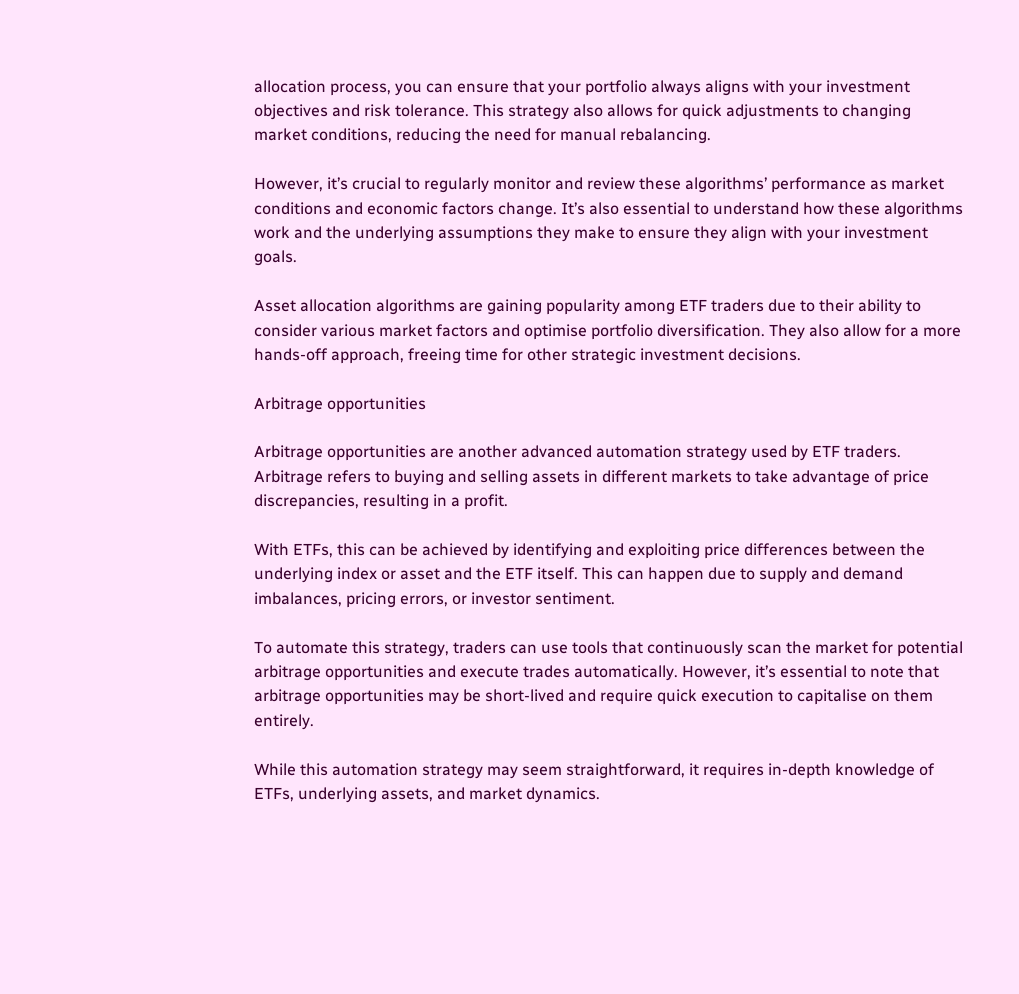allocation process, you can ensure that your portfolio always aligns with your investment objectives and risk tolerance. This strategy also allows for quick adjustments to changing market conditions, reducing the need for manual rebalancing.

However, it’s crucial to regularly monitor and review these algorithms’ performance as market conditions and economic factors change. It’s also essential to understand how these algorithms work and the underlying assumptions they make to ensure they align with your investment goals.

Asset allocation algorithms are gaining popularity among ETF traders due to their ability to consider various market factors and optimise portfolio diversification. They also allow for a more hands-off approach, freeing time for other strategic investment decisions.

Arbitrage opportunities

Arbitrage opportunities are another advanced automation strategy used by ETF traders. Arbitrage refers to buying and selling assets in different markets to take advantage of price discrepancies, resulting in a profit.

With ETFs, this can be achieved by identifying and exploiting price differences between the underlying index or asset and the ETF itself. This can happen due to supply and demand imbalances, pricing errors, or investor sentiment.

To automate this strategy, traders can use tools that continuously scan the market for potential arbitrage opportunities and execute trades automatically. However, it’s essential to note that arbitrage opportunities may be short-lived and require quick execution to capitalise on them entirely.

While this automation strategy may seem straightforward, it requires in-depth knowledge of ETFs, underlying assets, and market dynamics.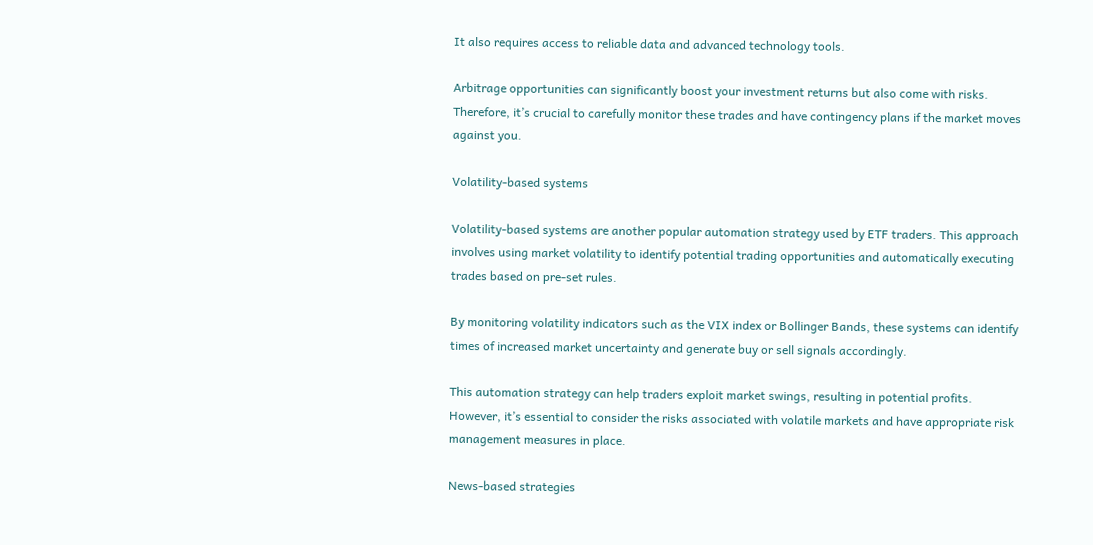It also requires access to reliable data and advanced technology tools.

Arbitrage opportunities can significantly boost your investment returns but also come with risks. Therefore, it’s crucial to carefully monitor these trades and have contingency plans if the market moves against you.

Volatility-based systems

Volatility-based systems are another popular automation strategy used by ETF traders. This approach involves using market volatility to identify potential trading opportunities and automatically executing trades based on pre-set rules.

By monitoring volatility indicators such as the VIX index or Bollinger Bands, these systems can identify times of increased market uncertainty and generate buy or sell signals accordingly.

This automation strategy can help traders exploit market swings, resulting in potential profits. However, it’s essential to consider the risks associated with volatile markets and have appropriate risk management measures in place.

News-based strategies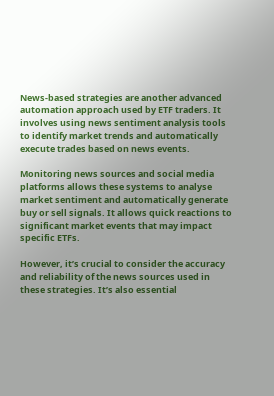News-based strategies are another advanced automation approach used by ETF traders. It involves using news sentiment analysis tools to identify market trends and automatically execute trades based on news events.

Monitoring news sources and social media platforms allows these systems to analyse market sentiment and automatically generate buy or sell signals. It allows quick reactions to significant market events that may impact specific ETFs.

However, it’s crucial to consider the accuracy and reliability of the news sources used in these strategies. It’s also essential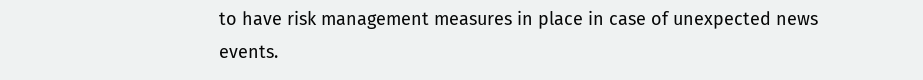to have risk management measures in place in case of unexpected news events.